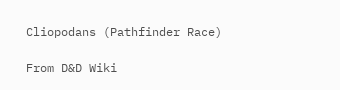Cliopodans (Pathfinder Race)

From D&D Wiki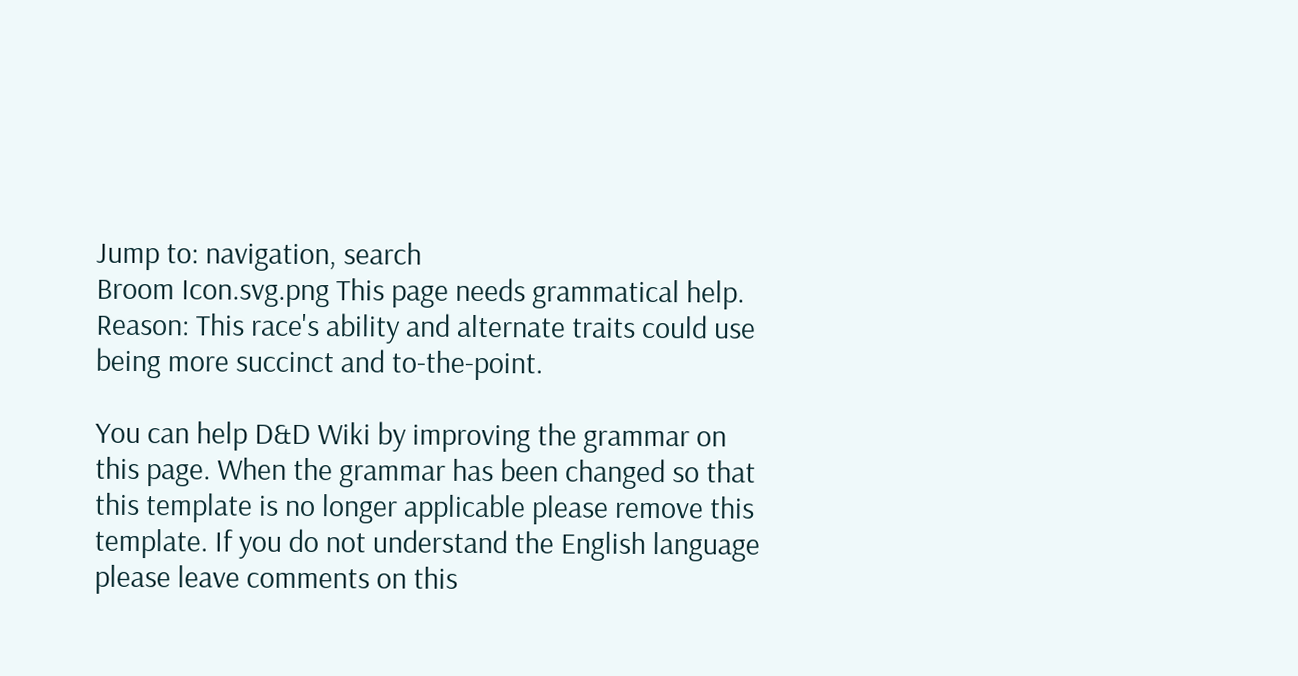Jump to: navigation, search
Broom Icon.svg.png This page needs grammatical help. Reason: This race's ability and alternate traits could use being more succinct and to-the-point.

You can help D&D Wiki by improving the grammar on this page. When the grammar has been changed so that this template is no longer applicable please remove this template. If you do not understand the English language please leave comments on this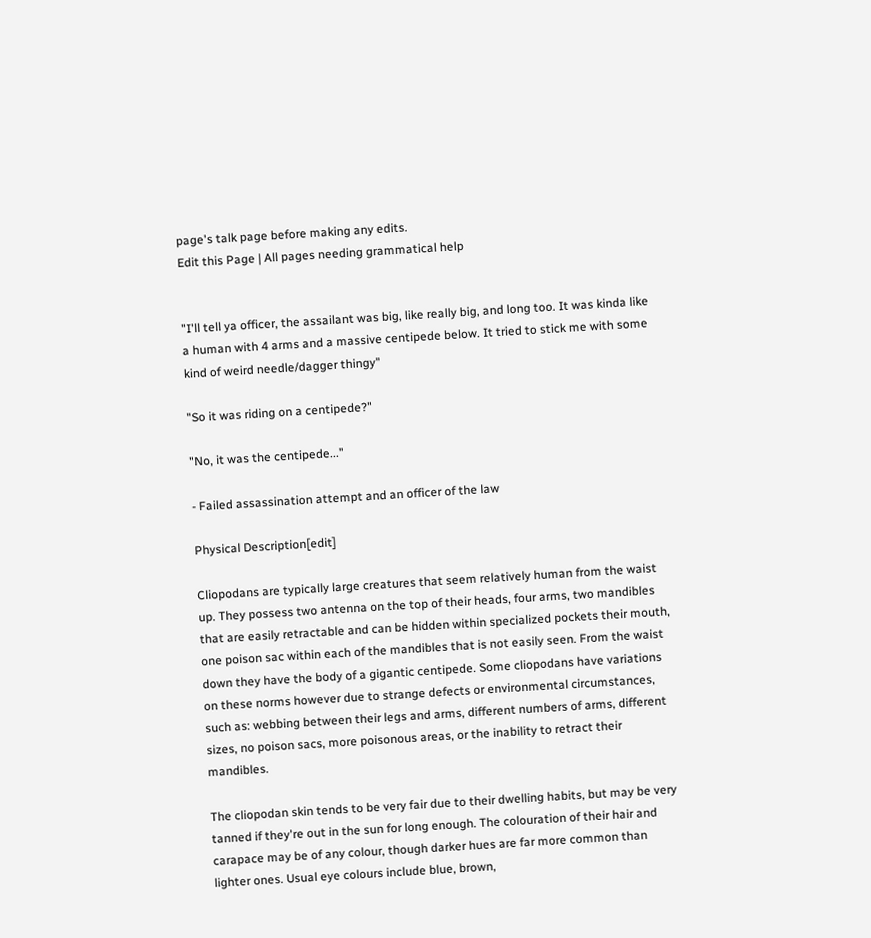page's talk page before making any edits.
Edit this Page | All pages needing grammatical help


"I'll tell ya officer, the assailant was big, like really big, and long too. It was kinda like a human with 4 arms and a massive centipede below. It tried to stick me with some kind of weird needle/dagger thingy"

"So it was riding on a centipede?"

"No, it was the centipede..."

- Failed assassination attempt and an officer of the law

Physical Description[edit]

Cliopodans are typically large creatures that seem relatively human from the waist up. They possess two antenna on the top of their heads, four arms, two mandibles that are easily retractable and can be hidden within specialized pockets their mouth, one poison sac within each of the mandibles that is not easily seen. From the waist down they have the body of a gigantic centipede. Some cliopodans have variations on these norms however due to strange defects or environmental circumstances, such as: webbing between their legs and arms, different numbers of arms, different sizes, no poison sacs, more poisonous areas, or the inability to retract their mandibles.

The cliopodan skin tends to be very fair due to their dwelling habits, but may be very tanned if they're out in the sun for long enough. The colouration of their hair and carapace may be of any colour, though darker hues are far more common than lighter ones. Usual eye colours include blue, brown,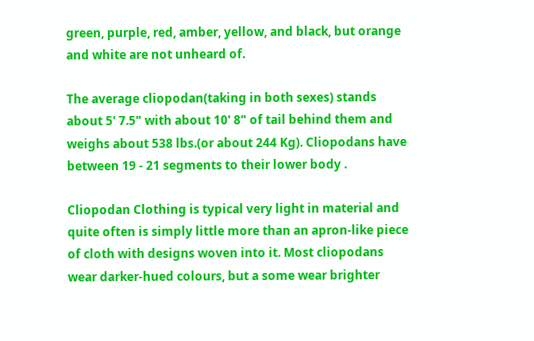green, purple, red, amber, yellow, and black, but orange and white are not unheard of.

The average cliopodan(taking in both sexes) stands about 5' 7.5" with about 10' 8" of tail behind them and weighs about 538 lbs.(or about 244 Kg). Cliopodans have between 19 - 21 segments to their lower body .

Cliopodan Clothing is typical very light in material and quite often is simply little more than an apron-like piece of cloth with designs woven into it. Most cliopodans wear darker-hued colours, but a some wear brighter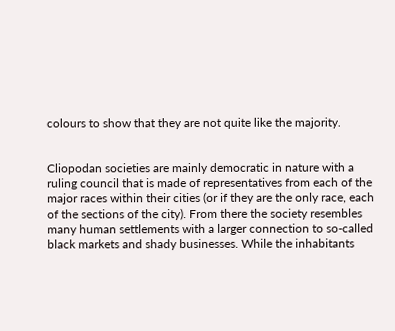colours to show that they are not quite like the majority.


Cliopodan societies are mainly democratic in nature with a ruling council that is made of representatives from each of the major races within their cities (or if they are the only race, each of the sections of the city). From there the society resembles many human settlements with a larger connection to so-called black markets and shady businesses. While the inhabitants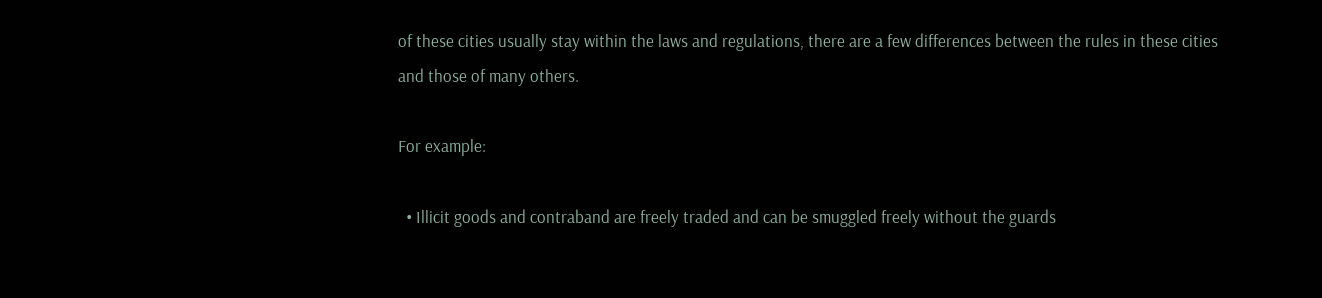of these cities usually stay within the laws and regulations, there are a few differences between the rules in these cities and those of many others.

For example:

  • Illicit goods and contraband are freely traded and can be smuggled freely without the guards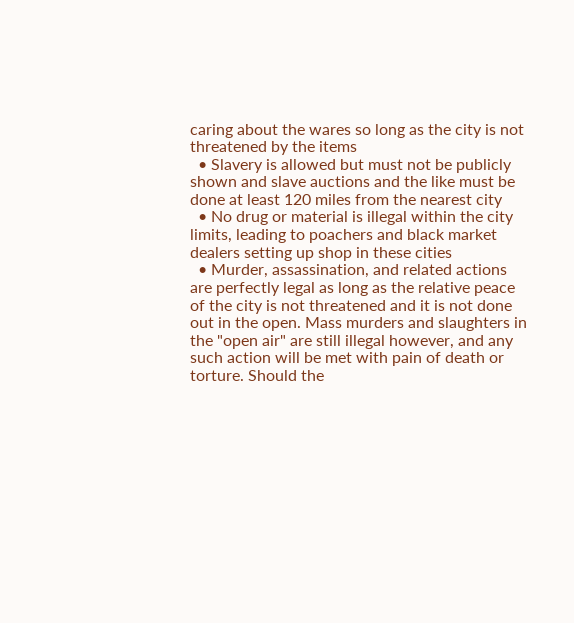caring about the wares so long as the city is not threatened by the items
  • Slavery is allowed but must not be publicly shown and slave auctions and the like must be done at least 120 miles from the nearest city
  • No drug or material is illegal within the city limits, leading to poachers and black market dealers setting up shop in these cities
  • Murder, assassination, and related actions are perfectly legal as long as the relative peace of the city is not threatened and it is not done out in the open. Mass murders and slaughters in the "open air" are still illegal however, and any such action will be met with pain of death or torture. Should the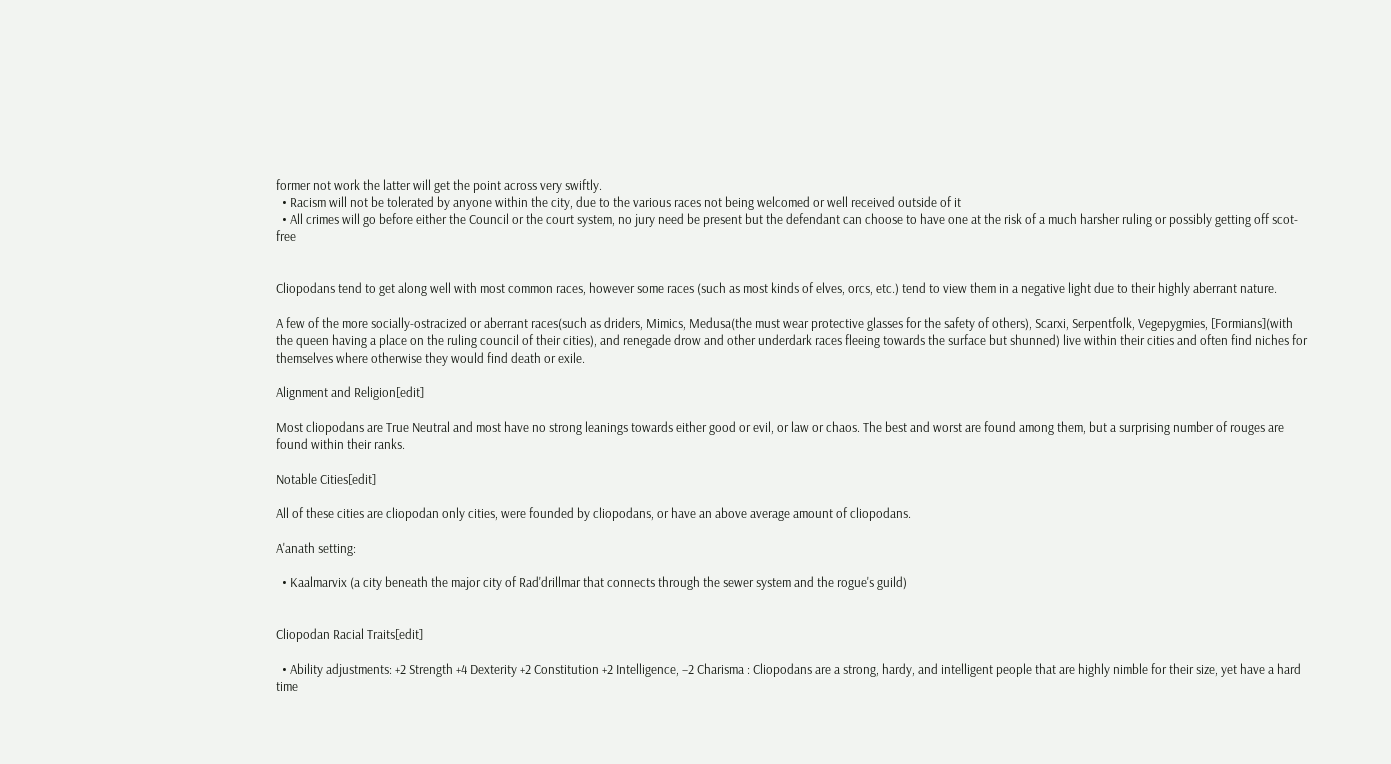former not work the latter will get the point across very swiftly.
  • Racism will not be tolerated by anyone within the city, due to the various races not being welcomed or well received outside of it
  • All crimes will go before either the Council or the court system, no jury need be present but the defendant can choose to have one at the risk of a much harsher ruling or possibly getting off scot-free


Cliopodans tend to get along well with most common races, however some races (such as most kinds of elves, orcs, etc.) tend to view them in a negative light due to their highly aberrant nature.

A few of the more socially-ostracized or aberrant races(such as driders, Mimics, Medusa(the must wear protective glasses for the safety of others), Scarxi, Serpentfolk, Vegepygmies, [Formians](with the queen having a place on the ruling council of their cities), and renegade drow and other underdark races fleeing towards the surface but shunned) live within their cities and often find niches for themselves where otherwise they would find death or exile.

Alignment and Religion[edit]

Most cliopodans are True Neutral and most have no strong leanings towards either good or evil, or law or chaos. The best and worst are found among them, but a surprising number of rouges are found within their ranks.

Notable Cities[edit]

All of these cities are cliopodan only cities, were founded by cliopodans, or have an above average amount of cliopodans.

A'anath setting:

  • Kaalmarvix (a city beneath the major city of Rad'drillmar that connects through the sewer system and the rogue's guild)


Cliopodan Racial Traits[edit]

  • Ability adjustments: +2 Strength +4 Dexterity +2 Constitution +2 Intelligence, −2 Charisma : Cliopodans are a strong, hardy, and intelligent people that are highly nimble for their size, yet have a hard time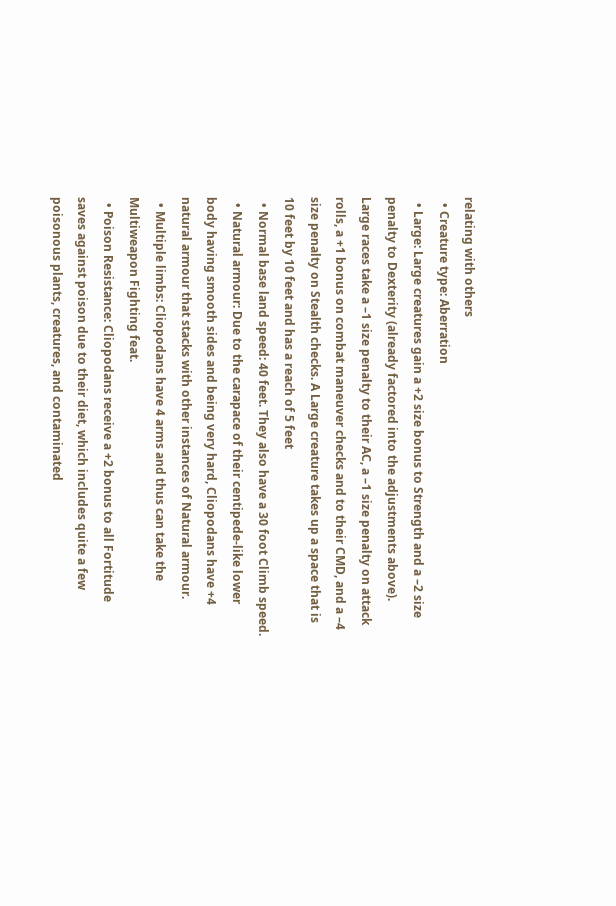relating with others
  • Creature type: Aberration
  • Large: Large creatures gain a +2 size bonus to Strength and a –2 size penalty to Dexterity (already factored into the adjustments above). Large races take a –1 size penalty to their AC, a –1 size penalty on attack rolls, a +1 bonus on combat maneuver checks and to their CMD, and a –4 size penalty on Stealth checks. A Large creature takes up a space that is 10 feet by 10 feet and has a reach of 5 feet
  • Normal base land speed: 40 feet. They also have a 30 foot Climb speed.
  • Natural armour: Due to the carapace of their centipede-like lower body having smooth sides and being very hard, Cliopodans have +4 natural armour that stacks with other instances of Natural armour.
  • Multiple limbs: Cliopodans have 4 arms and thus can take the Multiweapon Fighting feat.
  • Poison Resistance: Cliopodans receive a +2 bonus to all Fortitude saves against poison due to their diet, which includes quite a few poisonous plants, creatures, and contaminated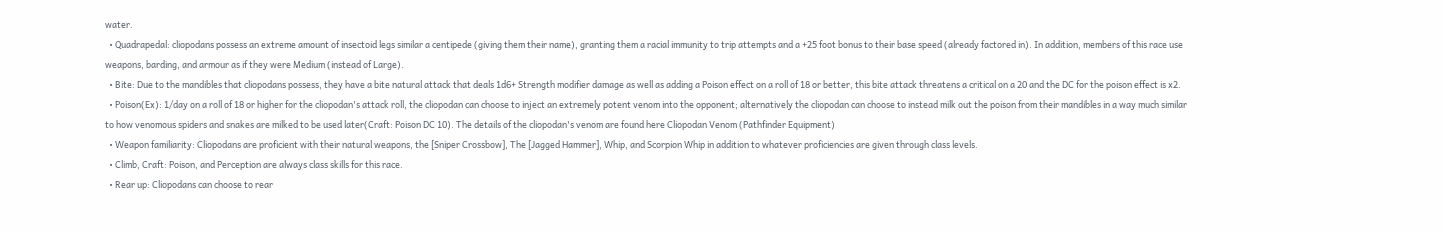water.
  • Quadrapedal: cliopodans possess an extreme amount of insectoid legs similar a centipede (giving them their name), granting them a racial immunity to trip attempts and a +25 foot bonus to their base speed (already factored in). In addition, members of this race use weapons, barding, and armour as if they were Medium (instead of Large).
  • Bite: Due to the mandibles that cliopodans possess, they have a bite natural attack that deals 1d6+ Strength modifier damage as well as adding a Poison effect on a roll of 18 or better, this bite attack threatens a critical on a 20 and the DC for the poison effect is x2.
  • Poison(Ex): 1/day on a roll of 18 or higher for the cliopodan's attack roll, the cliopodan can choose to inject an extremely potent venom into the opponent; alternatively the cliopodan can choose to instead milk out the poison from their mandibles in a way much similar to how venomous spiders and snakes are milked to be used later(Craft: Poison DC 10). The details of the cliopodan's venom are found here Cliopodan Venom (Pathfinder Equipment)
  • Weapon familiarity: Cliopodans are proficient with their natural weapons, the [Sniper Crossbow], The [Jagged Hammer], Whip, and Scorpion Whip in addition to whatever proficiencies are given through class levels.
  • Climb, Craft: Poison, and Perception are always class skills for this race.
  • Rear up: Cliopodans can choose to rear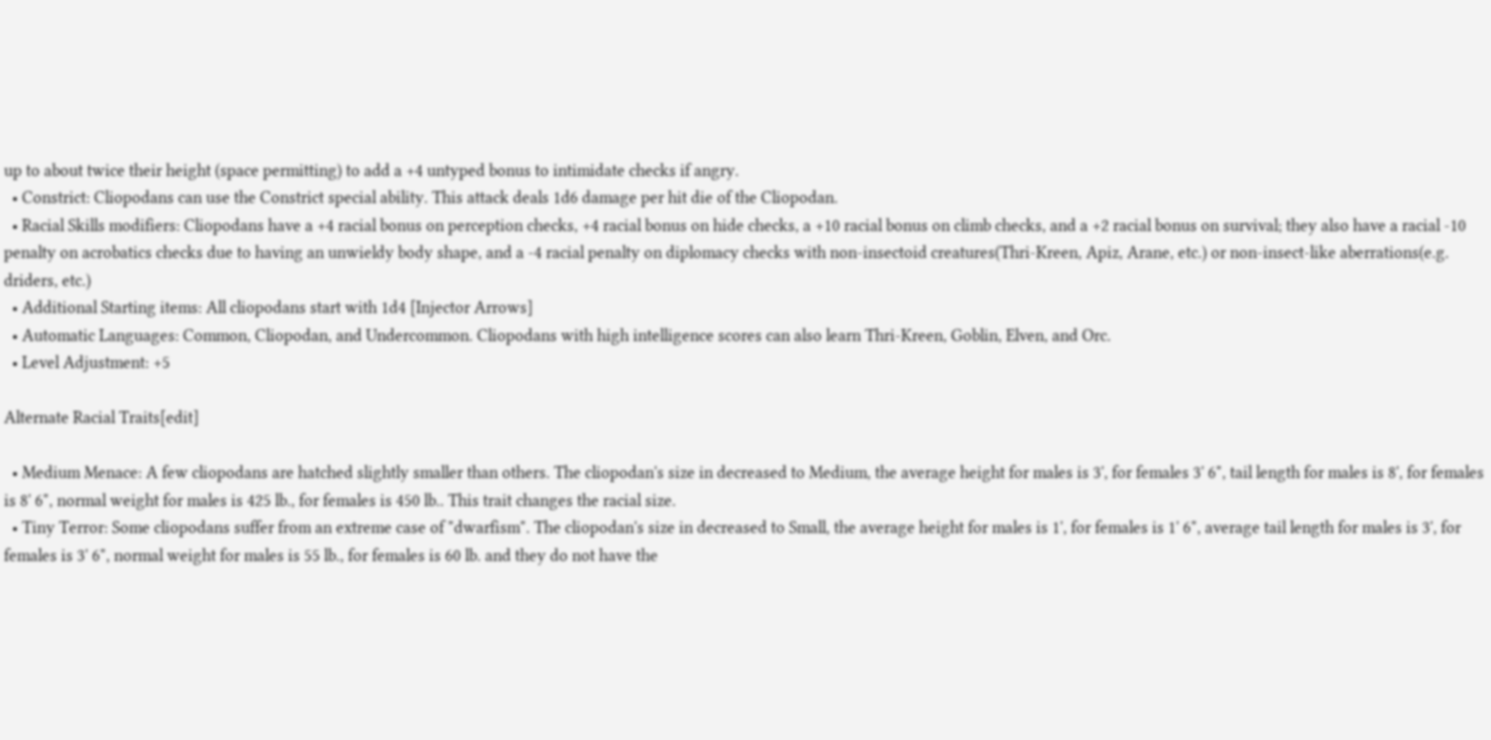up to about twice their height (space permitting) to add a +4 untyped bonus to intimidate checks if angry.
  • Constrict: Cliopodans can use the Constrict special ability. This attack deals 1d6 damage per hit die of the Cliopodan.
  • Racial Skills modifiers: Cliopodans have a +4 racial bonus on perception checks, +4 racial bonus on hide checks, a +10 racial bonus on climb checks, and a +2 racial bonus on survival; they also have a racial -10 penalty on acrobatics checks due to having an unwieldy body shape, and a -4 racial penalty on diplomacy checks with non-insectoid creatures(Thri-Kreen, Apiz, Arane, etc.) or non-insect-like aberrations(e.g. driders, etc.)
  • Additional Starting items: All cliopodans start with 1d4 [Injector Arrows]
  • Automatic Languages: Common, Cliopodan, and Undercommon. Cliopodans with high intelligence scores can also learn Thri-Kreen, Goblin, Elven, and Orc.
  • Level Adjustment: +5

Alternate Racial Traits[edit]

  • Medium Menace: A few cliopodans are hatched slightly smaller than others. The cliopodan's size in decreased to Medium, the average height for males is 3', for females 3' 6", tail length for males is 8', for females is 8' 6", normal weight for males is 425 lb., for females is 450 lb.. This trait changes the racial size.
  • Tiny Terror: Some cliopodans suffer from an extreme case of "dwarfism". The cliopodan's size in decreased to Small, the average height for males is 1', for females is 1' 6", average tail length for males is 3', for females is 3' 6", normal weight for males is 55 lb., for females is 60 lb. and they do not have the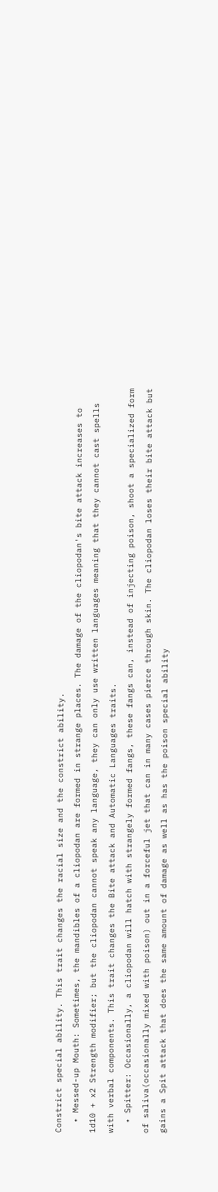Constrict special ability. This trait changes the racial size and the constrict ability.
  • Messed-up Mouth: Sometimes, the mandibles of a cliopodan are formed in strange places. The damage of the cliopodan's bite attack increases to 1d10 + x2 Strength modifier; but the cliopodan cannot speak any language, they can only use written languages meaning that they cannot cast spells with verbal components. This trait changes the Bite attack and Automatic Languages traits.
  • Spitter: Occasionally, a cliopodan will hatch with strangely formed fangs, these fangs can, instead of injecting poison, shoot a specialized form of saliva(occasionally mixed with poison) out in a forceful jet that can in many cases pierce through skin. The cliopodan loses their bite attack but gains a Spit attack that does the same amount of damage as well as has the poison special ability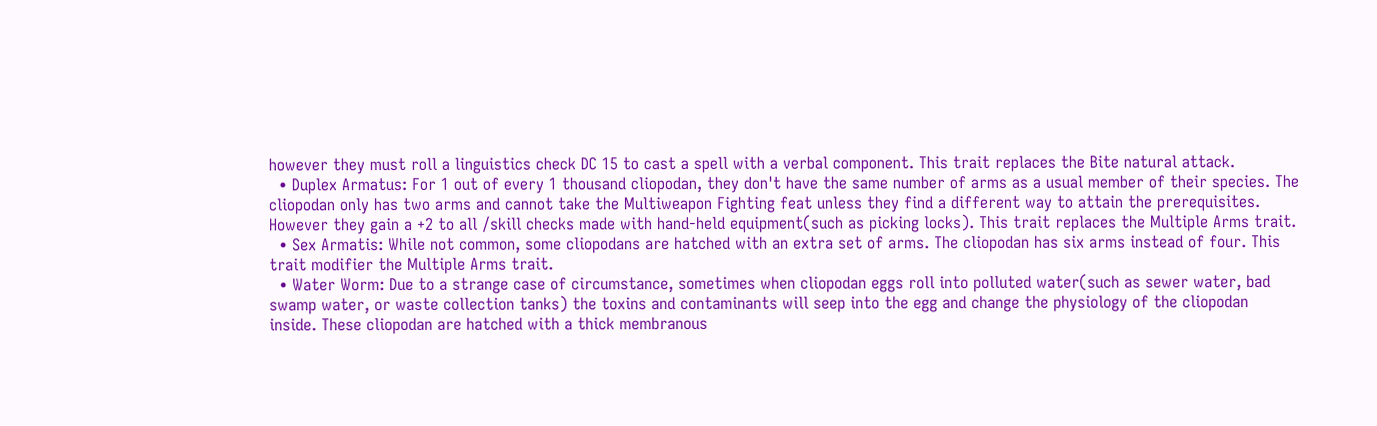however they must roll a linguistics check DC 15 to cast a spell with a verbal component. This trait replaces the Bite natural attack.
  • Duplex Armatus: For 1 out of every 1 thousand cliopodan, they don't have the same number of arms as a usual member of their species. The cliopodan only has two arms and cannot take the Multiweapon Fighting feat unless they find a different way to attain the prerequisites. However they gain a +2 to all /skill checks made with hand-held equipment(such as picking locks). This trait replaces the Multiple Arms trait.
  • Sex Armatis: While not common, some cliopodans are hatched with an extra set of arms. The cliopodan has six arms instead of four. This trait modifier the Multiple Arms trait.
  • Water Worm: Due to a strange case of circumstance, sometimes when cliopodan eggs roll into polluted water(such as sewer water, bad swamp water, or waste collection tanks) the toxins and contaminants will seep into the egg and change the physiology of the cliopodan inside. These cliopodan are hatched with a thick membranous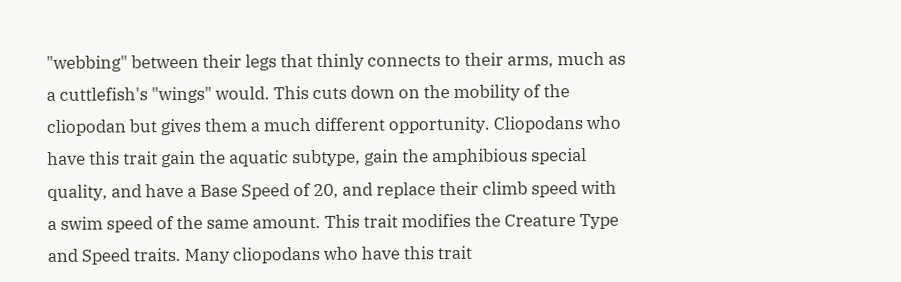"webbing" between their legs that thinly connects to their arms, much as a cuttlefish's "wings" would. This cuts down on the mobility of the cliopodan but gives them a much different opportunity. Cliopodans who have this trait gain the aquatic subtype, gain the amphibious special quality, and have a Base Speed of 20, and replace their climb speed with a swim speed of the same amount. This trait modifies the Creature Type and Speed traits. Many cliopodans who have this trait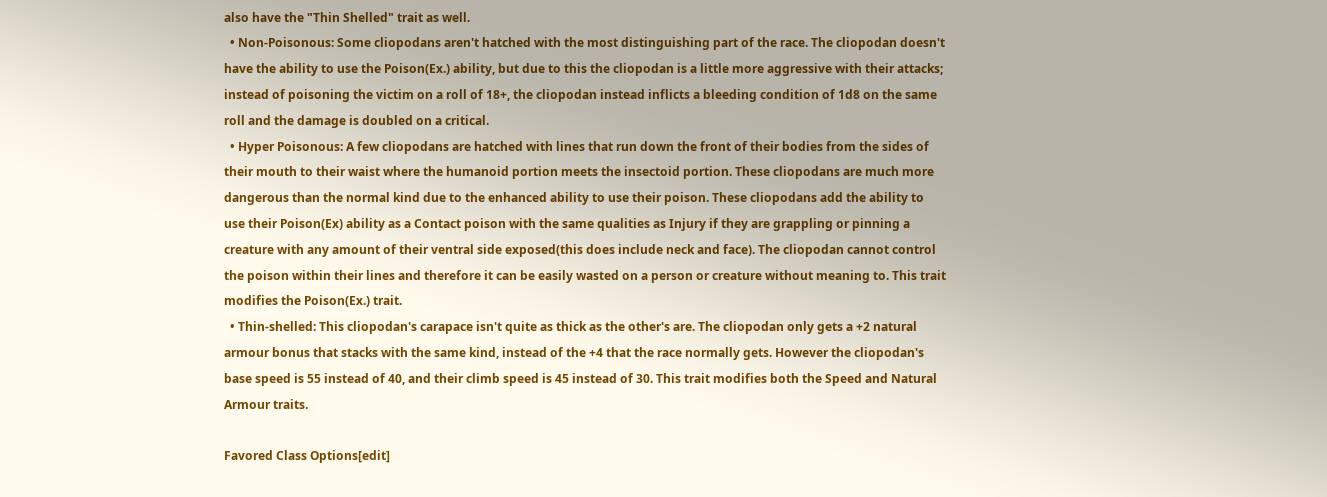also have the "Thin Shelled" trait as well.
  • Non-Poisonous: Some cliopodans aren't hatched with the most distinguishing part of the race. The cliopodan doesn't have the ability to use the Poison(Ex.) ability, but due to this the cliopodan is a little more aggressive with their attacks; instead of poisoning the victim on a roll of 18+, the cliopodan instead inflicts a bleeding condition of 1d8 on the same roll and the damage is doubled on a critical.
  • Hyper Poisonous: A few cliopodans are hatched with lines that run down the front of their bodies from the sides of their mouth to their waist where the humanoid portion meets the insectoid portion. These cliopodans are much more dangerous than the normal kind due to the enhanced ability to use their poison. These cliopodans add the ability to use their Poison(Ex) ability as a Contact poison with the same qualities as Injury if they are grappling or pinning a creature with any amount of their ventral side exposed(this does include neck and face). The cliopodan cannot control the poison within their lines and therefore it can be easily wasted on a person or creature without meaning to. This trait modifies the Poison(Ex.) trait.
  • Thin-shelled: This cliopodan's carapace isn't quite as thick as the other's are. The cliopodan only gets a +2 natural armour bonus that stacks with the same kind, instead of the +4 that the race normally gets. However the cliopodan's base speed is 55 instead of 40, and their climb speed is 45 instead of 30. This trait modifies both the Speed and Natural Armour traits.

Favored Class Options[edit]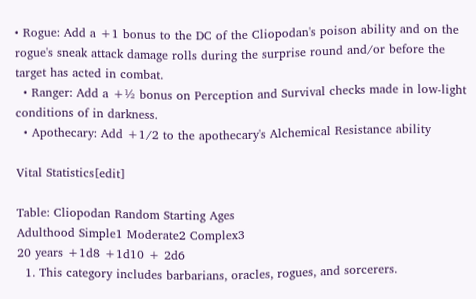• Rogue: Add a +1 bonus to the DC of the Cliopodan's poison ability and on the rogue's sneak attack damage rolls during the surprise round and/or before the target has acted in combat.
  • Ranger: Add a +½ bonus on Perception and Survival checks made in low-light conditions of in darkness.
  • Apothecary: Add +1/2 to the apothecary's Alchemical Resistance ability

Vital Statistics[edit]

Table: Cliopodan Random Starting Ages
Adulthood Simple1 Moderate2 Complex3
20 years +1d8 +1d10 + 2d6
  1. This category includes barbarians, oracles, rogues, and sorcerers.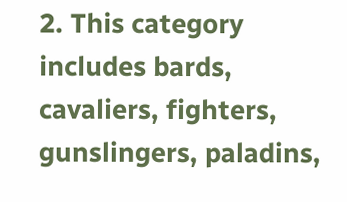2. This category includes bards, cavaliers, fighters, gunslingers, paladins,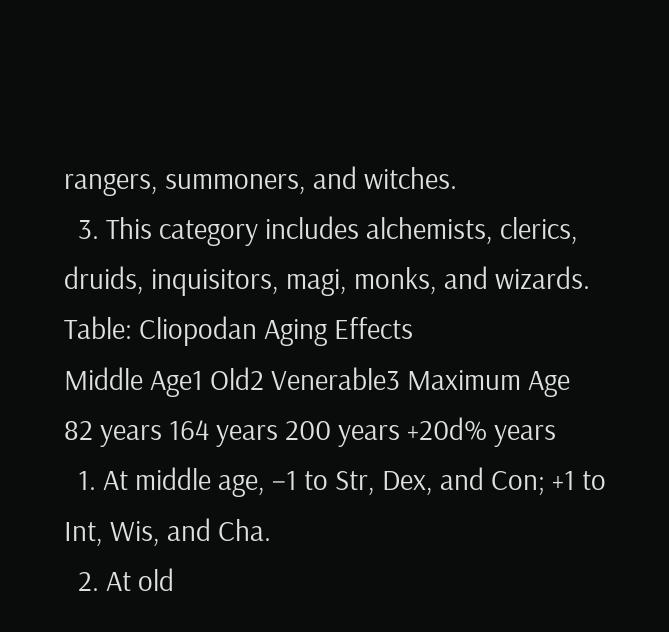rangers, summoners, and witches.
  3. This category includes alchemists, clerics, druids, inquisitors, magi, monks, and wizards.
Table: Cliopodan Aging Effects
Middle Age1 Old2 Venerable3 Maximum Age
82 years 164 years 200 years +20d% years
  1. At middle age, −1 to Str, Dex, and Con; +1 to Int, Wis, and Cha.
  2. At old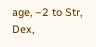age, −2 to Str, Dex,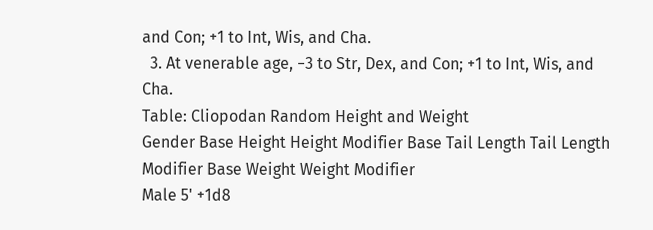and Con; +1 to Int, Wis, and Cha.
  3. At venerable age, −3 to Str, Dex, and Con; +1 to Int, Wis, and Cha.
Table: Cliopodan Random Height and Weight
Gender Base Height Height Modifier Base Tail Length Tail Length Modifier Base Weight Weight Modifier
Male 5' +1d8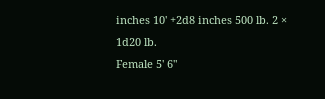inches 10' +2d8 inches 500 lb. 2 × 1d20 lb.
Female 5' 6"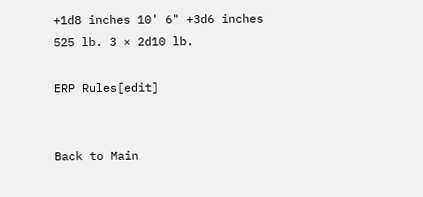+1d8 inches 10' 6" +3d6 inches 525 lb. 3 × 2d10 lb.

ERP Rules[edit]


Back to Main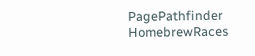PagePathfinder HomebrewRaces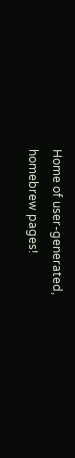Home of user-generated,
homebrew pages!